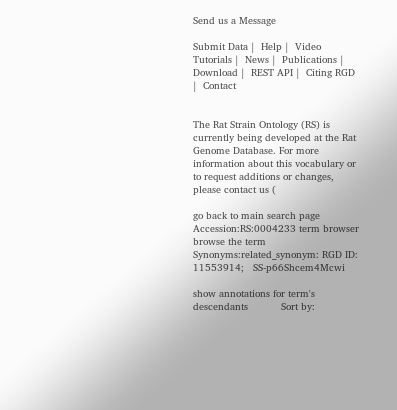Send us a Message

Submit Data |  Help |  Video Tutorials |  News |  Publications |  Download |  REST API |  Citing RGD |  Contact


The Rat Strain Ontology (RS) is currently being developed at the Rat Genome Database. For more information about this vocabulary or to request additions or changes, please contact us (

go back to main search page
Accession:RS:0004233 term browser browse the term
Synonyms:related_synonym: RGD ID: 11553914;   SS-p66Shcem4Mcwi

show annotations for term's descendants           Sort by: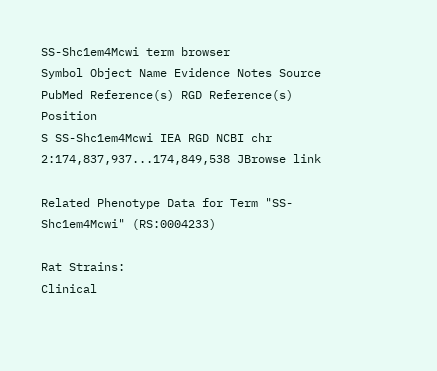SS-Shc1em4Mcwi term browser
Symbol Object Name Evidence Notes Source PubMed Reference(s) RGD Reference(s) Position
S SS-Shc1em4Mcwi IEA RGD NCBI chr 2:174,837,937...174,849,538 JBrowse link

Related Phenotype Data for Term "SS-Shc1em4Mcwi" (RS:0004233)

Rat Strains:
Clinical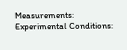Measurements:
Experimental Conditions: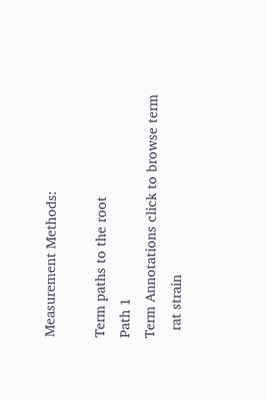Measurement Methods:

Term paths to the root
Path 1
Term Annotations click to browse term
  rat strain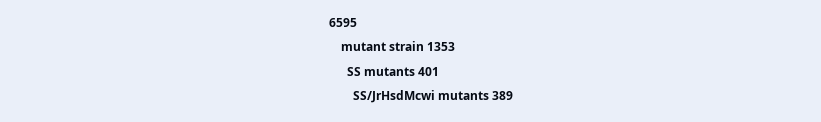6595
    mutant strain 1353
      SS mutants 401
        SS/JrHsdMcwi mutants 389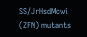SS/JrHsdMcwi (ZFN) mutants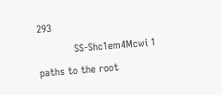293
            SS-Shc1em4Mcwi 1
paths to the root